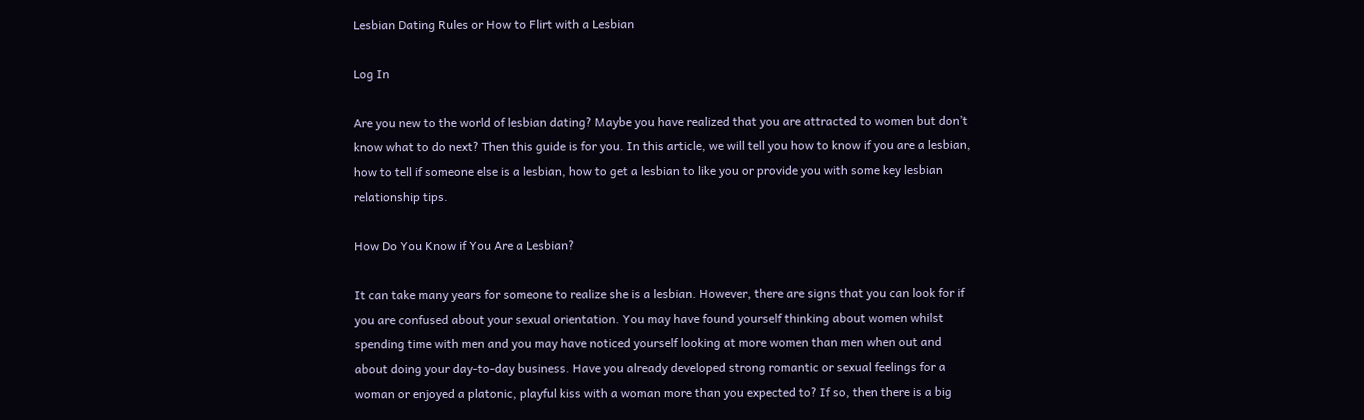Lesbian Dating Rules or How to Flirt with a Lesbian

Log In

Are you new to the world of lesbian dating? Maybe you have realized that you are attracted to women but don’t know what to do next? Then this guide is for you. In this article, we will tell you how to know if you are a lesbian, how to tell if someone else is a lesbian, how to get a lesbian to like you or provide you with some key lesbian relationship tips.

How Do You Know if You Are a Lesbian?

It can take many years for someone to realize she is a lesbian. However, there are signs that you can look for if you are confused about your sexual orientation. You may have found yourself thinking about women whilst spending time with men and you may have noticed yourself looking at more women than men when out and about doing your day-to-day business. Have you already developed strong romantic or sexual feelings for a woman or enjoyed a platonic, playful kiss with a woman more than you expected to? If so, then there is a big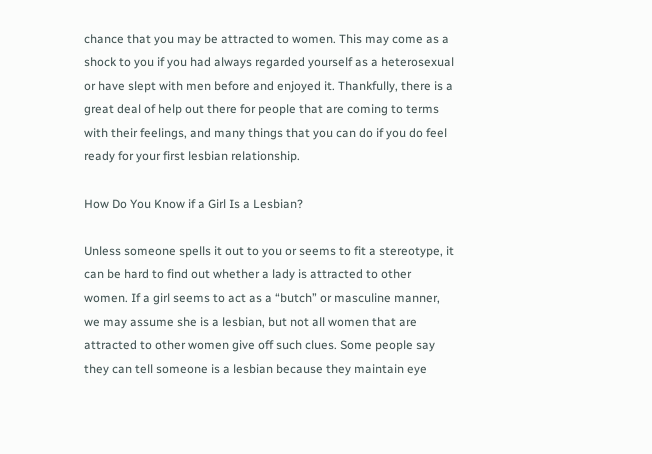chance that you may be attracted to women. This may come as a shock to you if you had always regarded yourself as a heterosexual or have slept with men before and enjoyed it. Thankfully, there is a great deal of help out there for people that are coming to terms with their feelings, and many things that you can do if you do feel ready for your first lesbian relationship.

How Do You Know if a Girl Is a Lesbian?

Unless someone spells it out to you or seems to fit a stereotype, it can be hard to find out whether a lady is attracted to other women. If a girl seems to act as a “butch” or masculine manner, we may assume she is a lesbian, but not all women that are attracted to other women give off such clues. Some people say they can tell someone is a lesbian because they maintain eye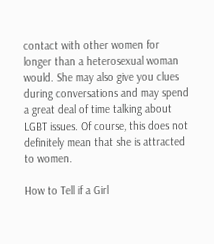contact with other women for longer than a heterosexual woman would. She may also give you clues during conversations and may spend a great deal of time talking about LGBT issues. Of course, this does not definitely mean that she is attracted to women.

How to Tell if a Girl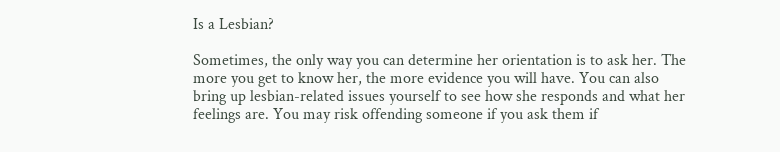Is a Lesbian?

Sometimes, the only way you can determine her orientation is to ask her. The more you get to know her, the more evidence you will have. You can also bring up lesbian-related issues yourself to see how she responds and what her feelings are. You may risk offending someone if you ask them if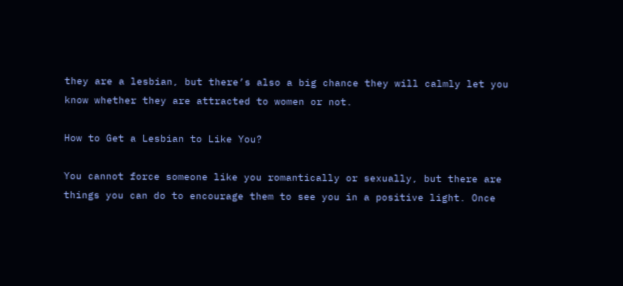they are a lesbian, but there’s also a big chance they will calmly let you know whether they are attracted to women or not.

How to Get a Lesbian to Like You?

You cannot force someone like you romantically or sexually, but there are things you can do to encourage them to see you in a positive light. Once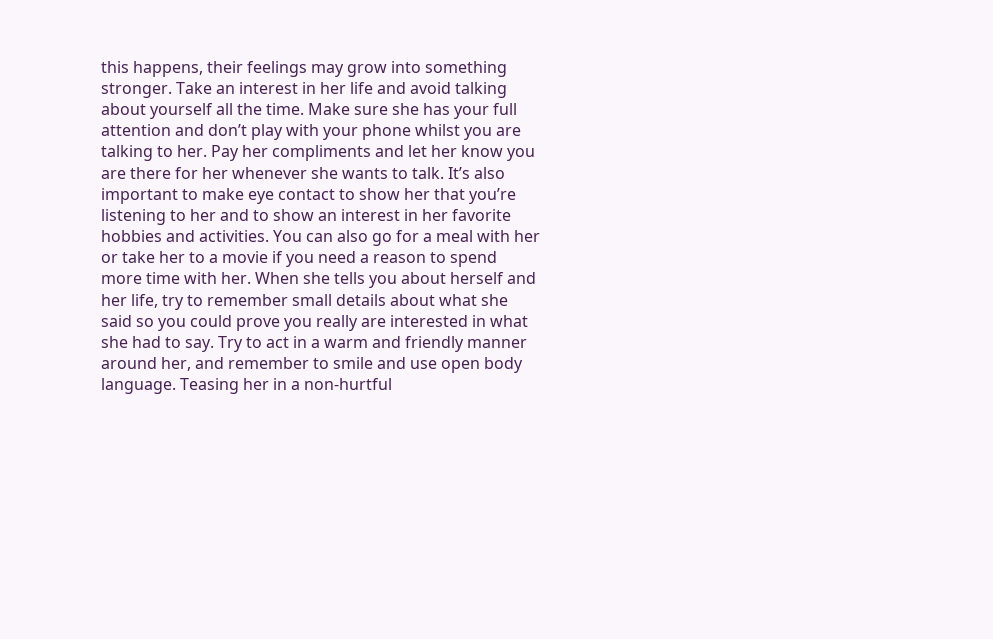this happens, their feelings may grow into something stronger. Take an interest in her life and avoid talking about yourself all the time. Make sure she has your full attention and don’t play with your phone whilst you are talking to her. Pay her compliments and let her know you are there for her whenever she wants to talk. It’s also important to make eye contact to show her that you’re listening to her and to show an interest in her favorite hobbies and activities. You can also go for a meal with her or take her to a movie if you need a reason to spend more time with her. When she tells you about herself and her life, try to remember small details about what she said so you could prove you really are interested in what she had to say. Try to act in a warm and friendly manner around her, and remember to smile and use open body language. Teasing her in a non-hurtful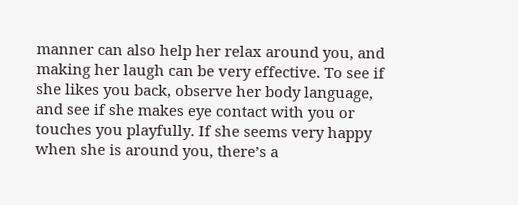manner can also help her relax around you, and making her laugh can be very effective. To see if she likes you back, observe her body language, and see if she makes eye contact with you or touches you playfully. If she seems very happy when she is around you, there’s a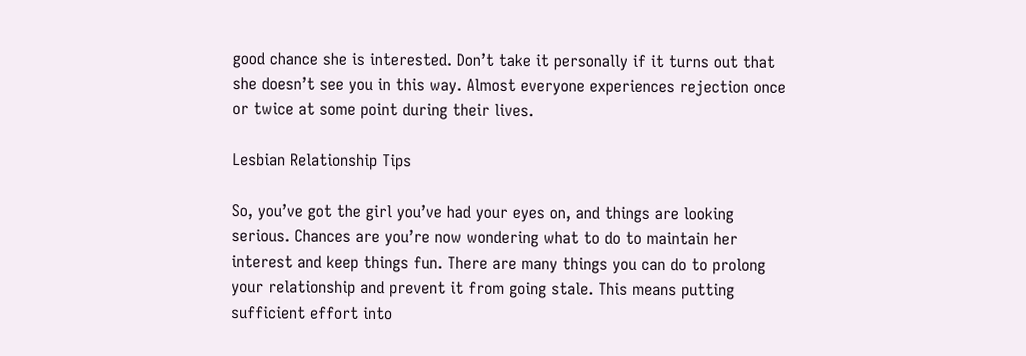good chance she is interested. Don’t take it personally if it turns out that she doesn’t see you in this way. Almost everyone experiences rejection once or twice at some point during their lives.

Lesbian Relationship Tips

So, you’ve got the girl you’ve had your eyes on, and things are looking serious. Chances are you’re now wondering what to do to maintain her interest and keep things fun. There are many things you can do to prolong your relationship and prevent it from going stale. This means putting sufficient effort into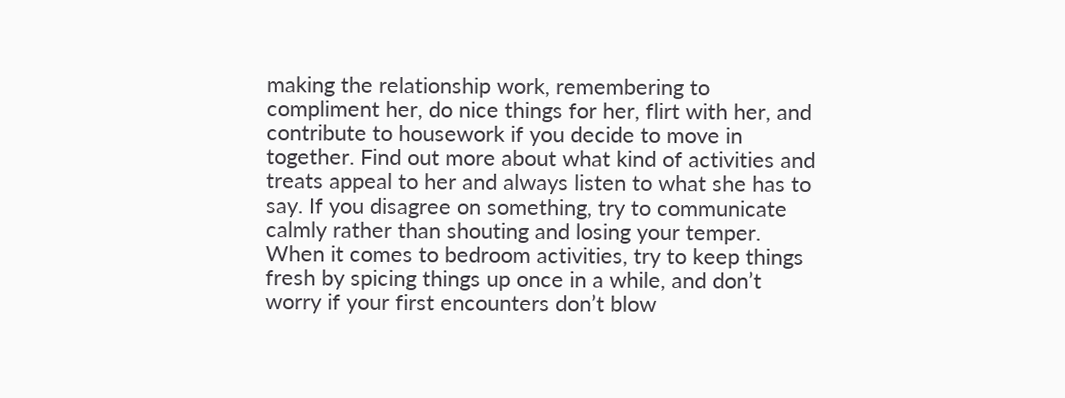making the relationship work, remembering to compliment her, do nice things for her, flirt with her, and contribute to housework if you decide to move in together. Find out more about what kind of activities and treats appeal to her and always listen to what she has to say. If you disagree on something, try to communicate calmly rather than shouting and losing your temper. When it comes to bedroom activities, try to keep things fresh by spicing things up once in a while, and don’t worry if your first encounters don’t blow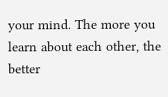your mind. The more you learn about each other, the better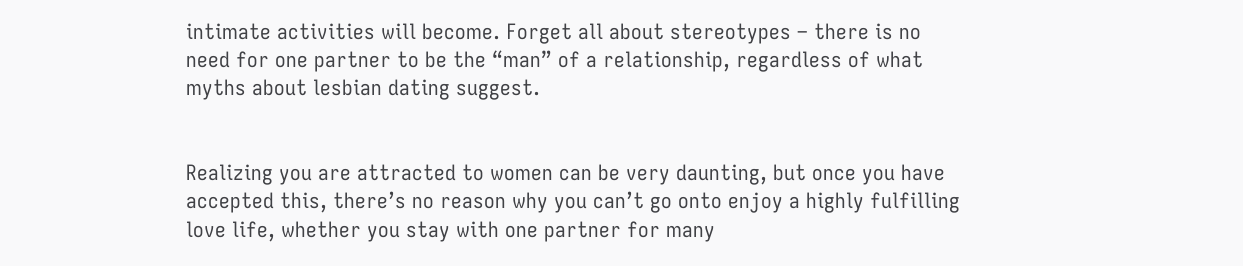intimate activities will become. Forget all about stereotypes – there is no need for one partner to be the “man” of a relationship, regardless of what myths about lesbian dating suggest.


Realizing you are attracted to women can be very daunting, but once you have accepted this, there’s no reason why you can’t go onto enjoy a highly fulfilling love life, whether you stay with one partner for many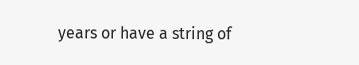years or have a string of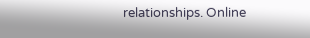relationships. Online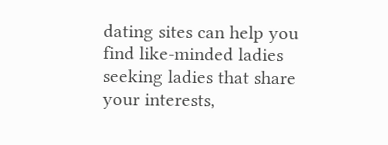dating sites can help you find like-minded ladies seeking ladies that share your interests,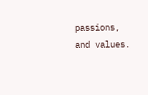passions, and values.